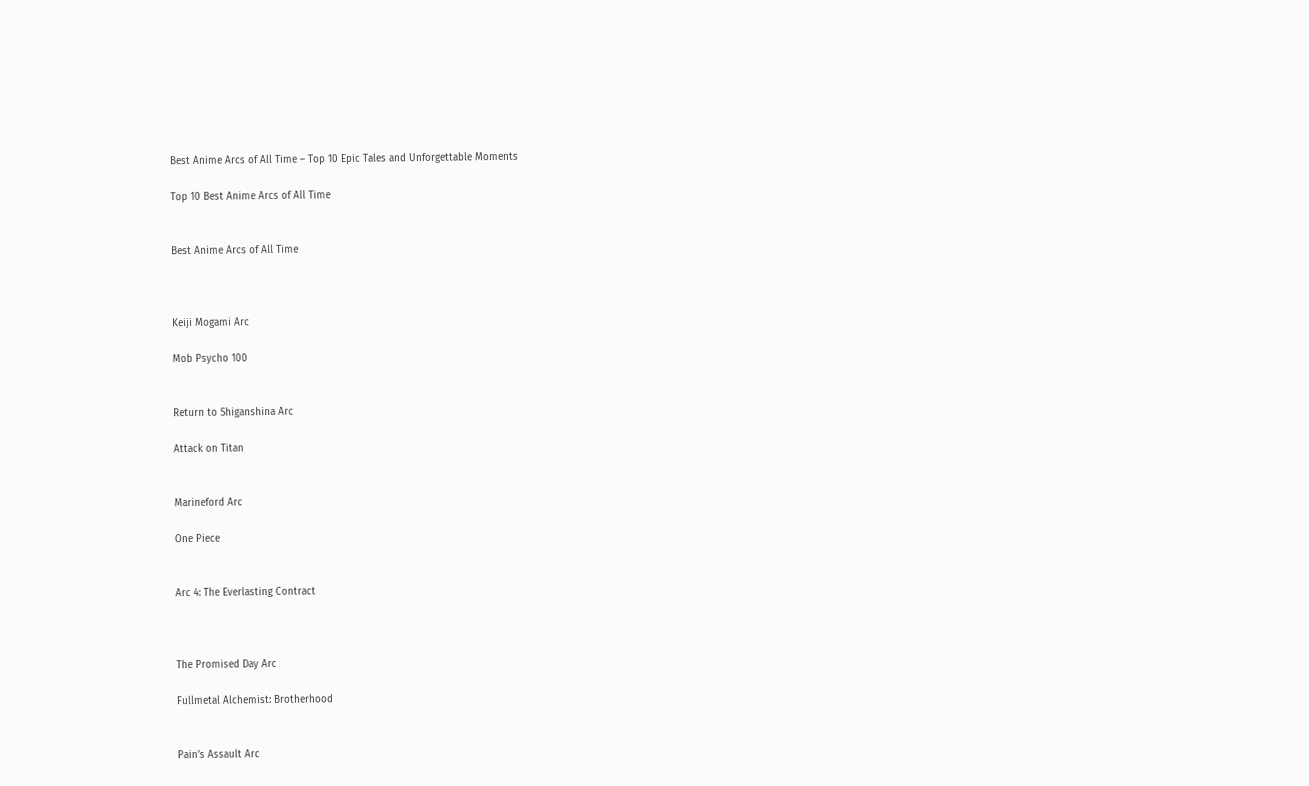Best Anime Arcs of All Time – Top 10 Epic Tales and Unforgettable Moments

Top 10 Best Anime Arcs of All Time


Best Anime Arcs of All Time



Keiji Mogami Arc

Mob Psycho 100


Return to Shiganshina Arc

Attack on Titan


Marineford Arc

One Piece


Arc 4: The Everlasting Contract



The Promised Day Arc

Fullmetal Alchemist: Brotherhood


Pain’s Assault Arc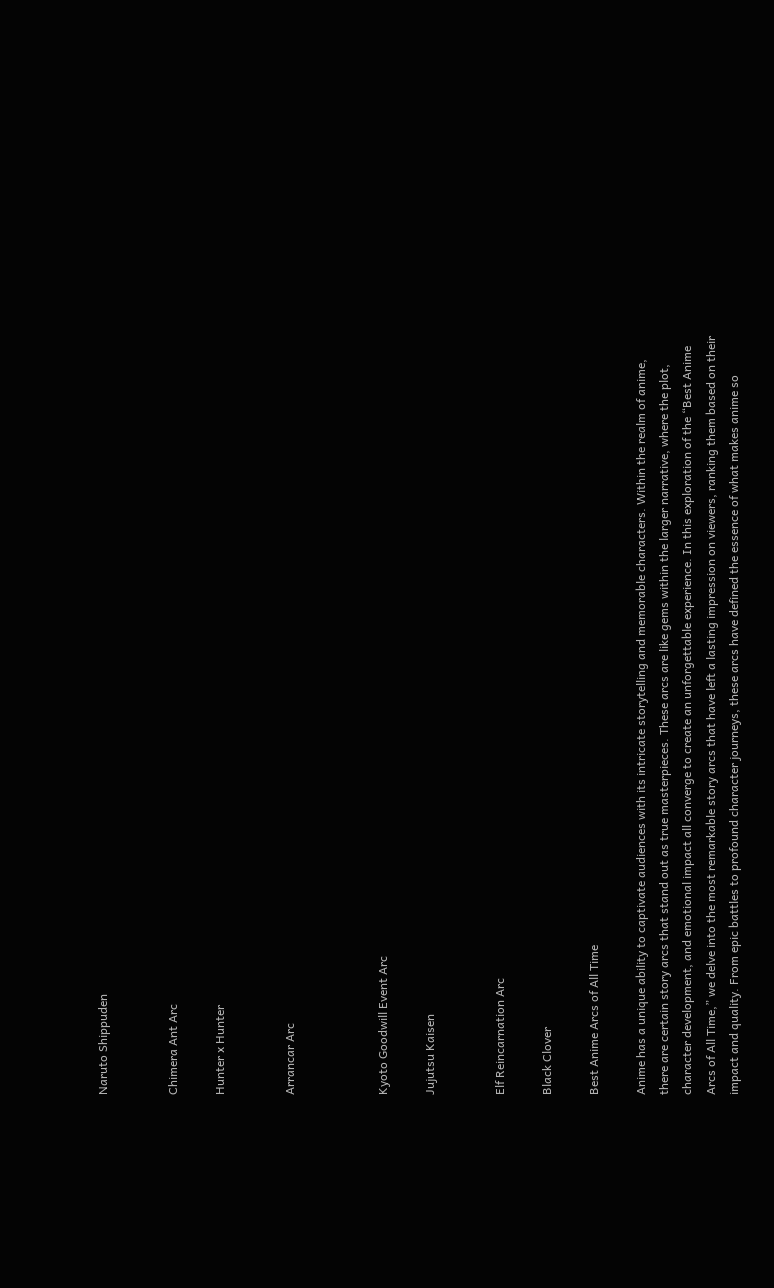Naruto Shippuden


Chimera Ant Arc

Hunter x Hunter


Arrancar Arc



Kyoto Goodwill Event Arc

Jujutsu Kaisen


Elf Reincarnation Arc

Black Clover

Best Anime Arcs of All Time

Anime has a unique ability to captivate audiences with its intricate storytelling and memorable characters. Within the realm of anime, there are certain story arcs that stand out as true masterpieces. These arcs are like gems within the larger narrative, where the plot, character development, and emotional impact all converge to create an unforgettable experience. In this exploration of the “Best Anime Arcs of All Time,” we delve into the most remarkable story arcs that have left a lasting impression on viewers, ranking them based on their impact and quality. From epic battles to profound character journeys, these arcs have defined the essence of what makes anime so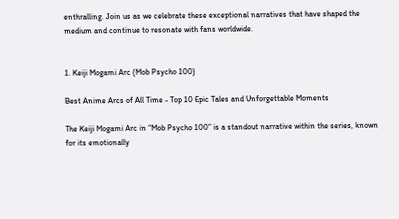enthralling. Join us as we celebrate these exceptional narratives that have shaped the medium and continue to resonate with fans worldwide.


1. Keiji Mogami Arc (Mob Psycho 100)

Best Anime Arcs of All Time - Top 10 Epic Tales and Unforgettable Moments

The Keiji Mogami Arc in “Mob Psycho 100” is a standout narrative within the series, known for its emotionally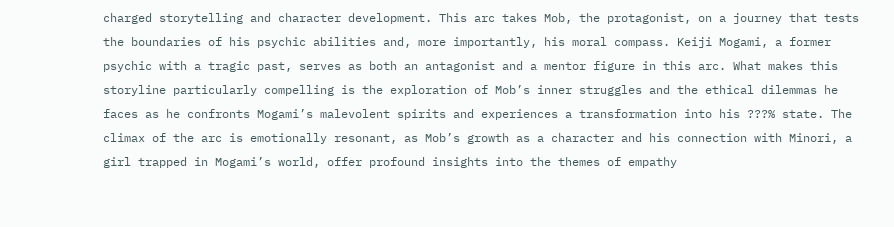charged storytelling and character development. This arc takes Mob, the protagonist, on a journey that tests the boundaries of his psychic abilities and, more importantly, his moral compass. Keiji Mogami, a former psychic with a tragic past, serves as both an antagonist and a mentor figure in this arc. What makes this storyline particularly compelling is the exploration of Mob’s inner struggles and the ethical dilemmas he faces as he confronts Mogami’s malevolent spirits and experiences a transformation into his ???% state. The climax of the arc is emotionally resonant, as Mob’s growth as a character and his connection with Minori, a girl trapped in Mogami’s world, offer profound insights into the themes of empathy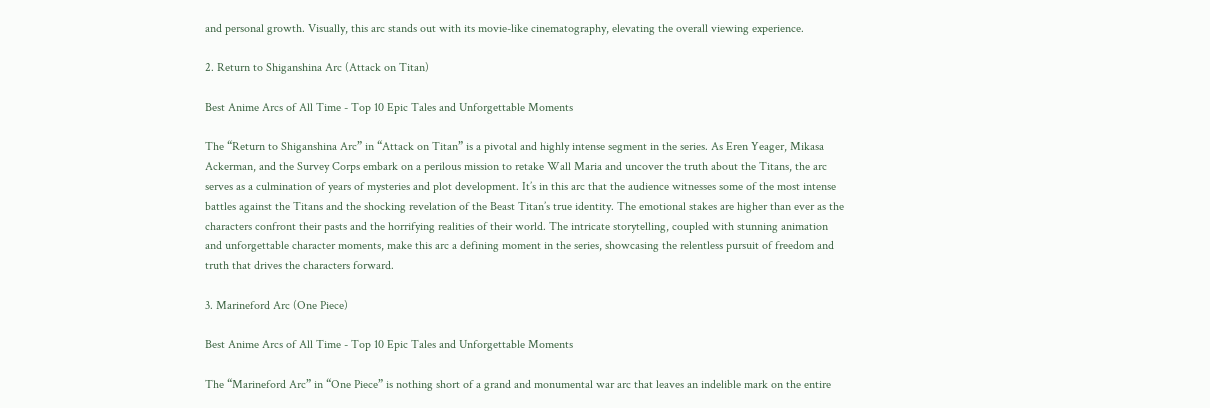and personal growth. Visually, this arc stands out with its movie-like cinematography, elevating the overall viewing experience.

2. Return to Shiganshina Arc (Attack on Titan)

Best Anime Arcs of All Time - Top 10 Epic Tales and Unforgettable Moments

The “Return to Shiganshina Arc” in “Attack on Titan” is a pivotal and highly intense segment in the series. As Eren Yeager, Mikasa Ackerman, and the Survey Corps embark on a perilous mission to retake Wall Maria and uncover the truth about the Titans, the arc serves as a culmination of years of mysteries and plot development. It’s in this arc that the audience witnesses some of the most intense battles against the Titans and the shocking revelation of the Beast Titan’s true identity. The emotional stakes are higher than ever as the characters confront their pasts and the horrifying realities of their world. The intricate storytelling, coupled with stunning animation and unforgettable character moments, make this arc a defining moment in the series, showcasing the relentless pursuit of freedom and truth that drives the characters forward.

3. Marineford Arc (One Piece)

Best Anime Arcs of All Time - Top 10 Epic Tales and Unforgettable Moments

The “Marineford Arc” in “One Piece” is nothing short of a grand and monumental war arc that leaves an indelible mark on the entire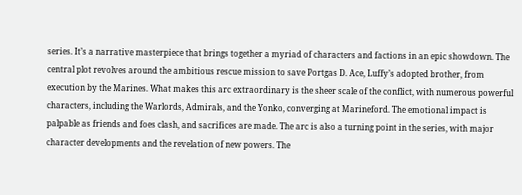series. It’s a narrative masterpiece that brings together a myriad of characters and factions in an epic showdown. The central plot revolves around the ambitious rescue mission to save Portgas D. Ace, Luffy’s adopted brother, from execution by the Marines. What makes this arc extraordinary is the sheer scale of the conflict, with numerous powerful characters, including the Warlords, Admirals, and the Yonko, converging at Marineford. The emotional impact is palpable as friends and foes clash, and sacrifices are made. The arc is also a turning point in the series, with major character developments and the revelation of new powers. The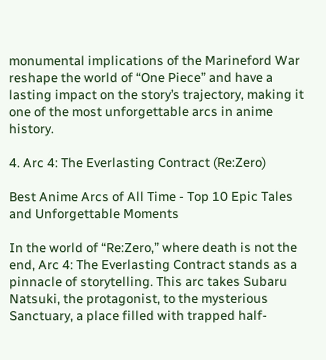monumental implications of the Marineford War reshape the world of “One Piece” and have a lasting impact on the story’s trajectory, making it one of the most unforgettable arcs in anime history.

4. Arc 4: The Everlasting Contract (Re:Zero)

Best Anime Arcs of All Time - Top 10 Epic Tales and Unforgettable Moments

In the world of “Re:Zero,” where death is not the end, Arc 4: The Everlasting Contract stands as a pinnacle of storytelling. This arc takes Subaru Natsuki, the protagonist, to the mysterious Sanctuary, a place filled with trapped half-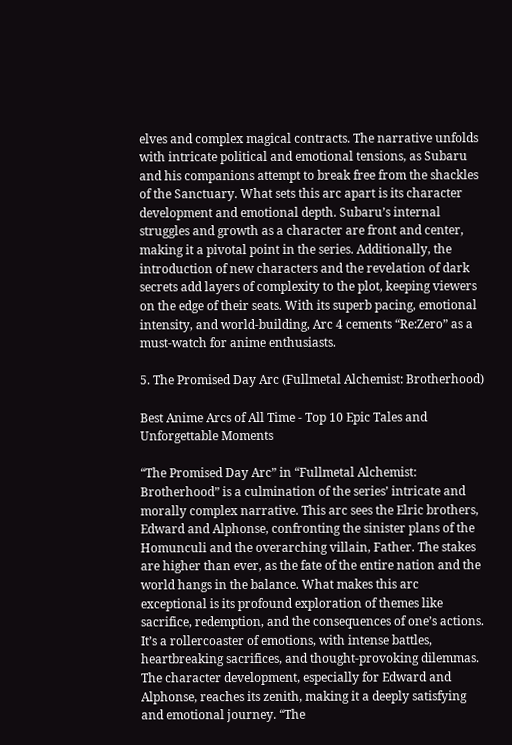elves and complex magical contracts. The narrative unfolds with intricate political and emotional tensions, as Subaru and his companions attempt to break free from the shackles of the Sanctuary. What sets this arc apart is its character development and emotional depth. Subaru’s internal struggles and growth as a character are front and center, making it a pivotal point in the series. Additionally, the introduction of new characters and the revelation of dark secrets add layers of complexity to the plot, keeping viewers on the edge of their seats. With its superb pacing, emotional intensity, and world-building, Arc 4 cements “Re:Zero” as a must-watch for anime enthusiasts.

5. The Promised Day Arc (Fullmetal Alchemist: Brotherhood)

Best Anime Arcs of All Time - Top 10 Epic Tales and Unforgettable Moments

“The Promised Day Arc” in “Fullmetal Alchemist: Brotherhood” is a culmination of the series’ intricate and morally complex narrative. This arc sees the Elric brothers, Edward and Alphonse, confronting the sinister plans of the Homunculi and the overarching villain, Father. The stakes are higher than ever, as the fate of the entire nation and the world hangs in the balance. What makes this arc exceptional is its profound exploration of themes like sacrifice, redemption, and the consequences of one’s actions. It’s a rollercoaster of emotions, with intense battles, heartbreaking sacrifices, and thought-provoking dilemmas. The character development, especially for Edward and Alphonse, reaches its zenith, making it a deeply satisfying and emotional journey. “The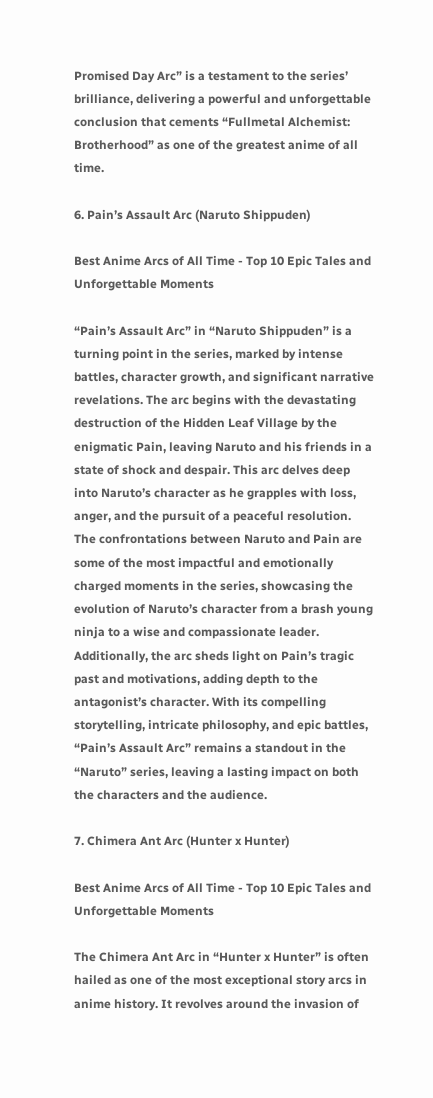Promised Day Arc” is a testament to the series’ brilliance, delivering a powerful and unforgettable conclusion that cements “Fullmetal Alchemist: Brotherhood” as one of the greatest anime of all time.

6. Pain’s Assault Arc (Naruto Shippuden)

Best Anime Arcs of All Time - Top 10 Epic Tales and Unforgettable Moments

“Pain’s Assault Arc” in “Naruto Shippuden” is a turning point in the series, marked by intense battles, character growth, and significant narrative revelations. The arc begins with the devastating destruction of the Hidden Leaf Village by the enigmatic Pain, leaving Naruto and his friends in a state of shock and despair. This arc delves deep into Naruto’s character as he grapples with loss, anger, and the pursuit of a peaceful resolution. The confrontations between Naruto and Pain are some of the most impactful and emotionally charged moments in the series, showcasing the evolution of Naruto’s character from a brash young ninja to a wise and compassionate leader. Additionally, the arc sheds light on Pain’s tragic past and motivations, adding depth to the antagonist’s character. With its compelling storytelling, intricate philosophy, and epic battles, “Pain’s Assault Arc” remains a standout in the “Naruto” series, leaving a lasting impact on both the characters and the audience.

7. Chimera Ant Arc (Hunter x Hunter)

Best Anime Arcs of All Time - Top 10 Epic Tales and Unforgettable Moments

The Chimera Ant Arc in “Hunter x Hunter” is often hailed as one of the most exceptional story arcs in anime history. It revolves around the invasion of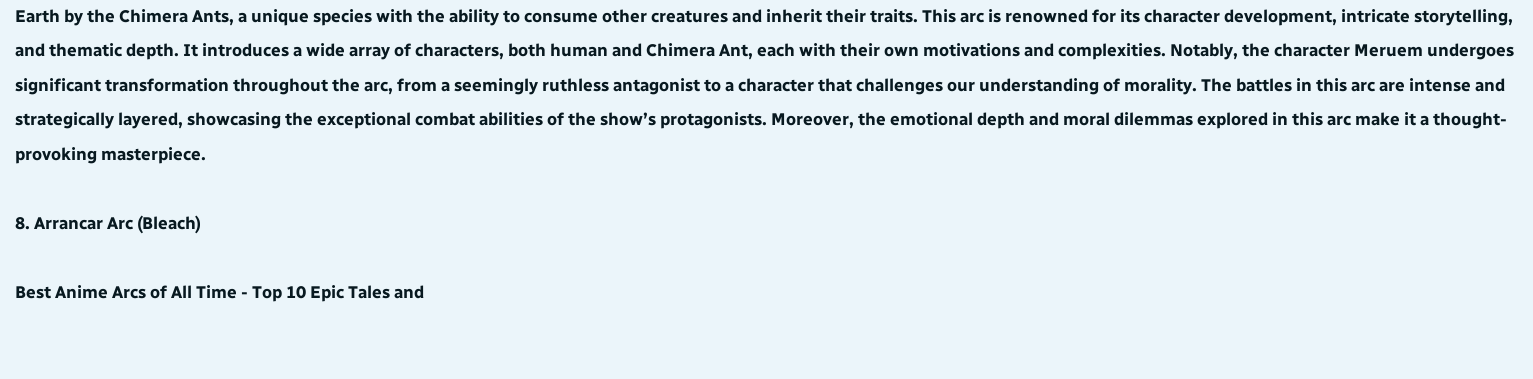Earth by the Chimera Ants, a unique species with the ability to consume other creatures and inherit their traits. This arc is renowned for its character development, intricate storytelling, and thematic depth. It introduces a wide array of characters, both human and Chimera Ant, each with their own motivations and complexities. Notably, the character Meruem undergoes significant transformation throughout the arc, from a seemingly ruthless antagonist to a character that challenges our understanding of morality. The battles in this arc are intense and strategically layered, showcasing the exceptional combat abilities of the show’s protagonists. Moreover, the emotional depth and moral dilemmas explored in this arc make it a thought-provoking masterpiece.

8. Arrancar Arc (Bleach)

Best Anime Arcs of All Time - Top 10 Epic Tales and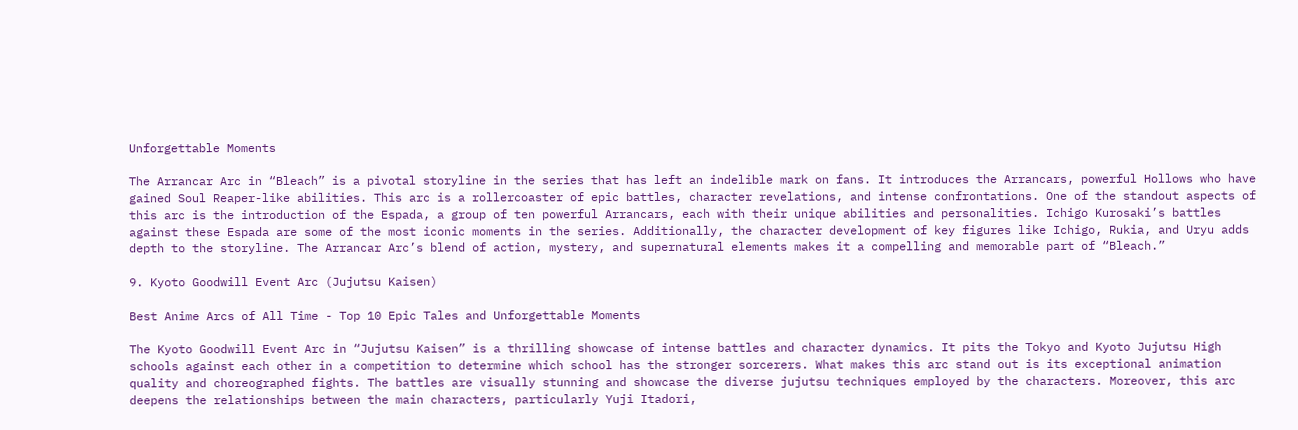Unforgettable Moments

The Arrancar Arc in “Bleach” is a pivotal storyline in the series that has left an indelible mark on fans. It introduces the Arrancars, powerful Hollows who have gained Soul Reaper-like abilities. This arc is a rollercoaster of epic battles, character revelations, and intense confrontations. One of the standout aspects of this arc is the introduction of the Espada, a group of ten powerful Arrancars, each with their unique abilities and personalities. Ichigo Kurosaki’s battles against these Espada are some of the most iconic moments in the series. Additionally, the character development of key figures like Ichigo, Rukia, and Uryu adds depth to the storyline. The Arrancar Arc’s blend of action, mystery, and supernatural elements makes it a compelling and memorable part of “Bleach.”

9. Kyoto Goodwill Event Arc (Jujutsu Kaisen)

Best Anime Arcs of All Time - Top 10 Epic Tales and Unforgettable Moments

The Kyoto Goodwill Event Arc in “Jujutsu Kaisen” is a thrilling showcase of intense battles and character dynamics. It pits the Tokyo and Kyoto Jujutsu High schools against each other in a competition to determine which school has the stronger sorcerers. What makes this arc stand out is its exceptional animation quality and choreographed fights. The battles are visually stunning and showcase the diverse jujutsu techniques employed by the characters. Moreover, this arc deepens the relationships between the main characters, particularly Yuji Itadori,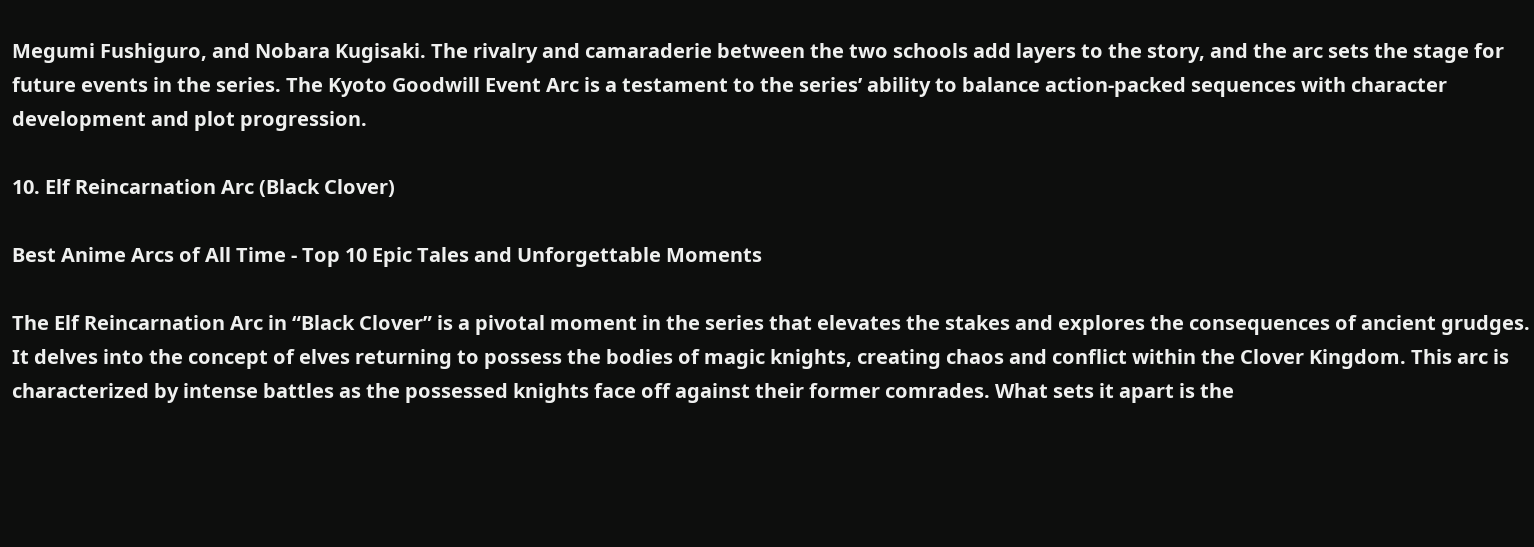Megumi Fushiguro, and Nobara Kugisaki. The rivalry and camaraderie between the two schools add layers to the story, and the arc sets the stage for future events in the series. The Kyoto Goodwill Event Arc is a testament to the series’ ability to balance action-packed sequences with character development and plot progression.

10. Elf Reincarnation Arc (Black Clover)

Best Anime Arcs of All Time - Top 10 Epic Tales and Unforgettable Moments

The Elf Reincarnation Arc in “Black Clover” is a pivotal moment in the series that elevates the stakes and explores the consequences of ancient grudges. It delves into the concept of elves returning to possess the bodies of magic knights, creating chaos and conflict within the Clover Kingdom. This arc is characterized by intense battles as the possessed knights face off against their former comrades. What sets it apart is the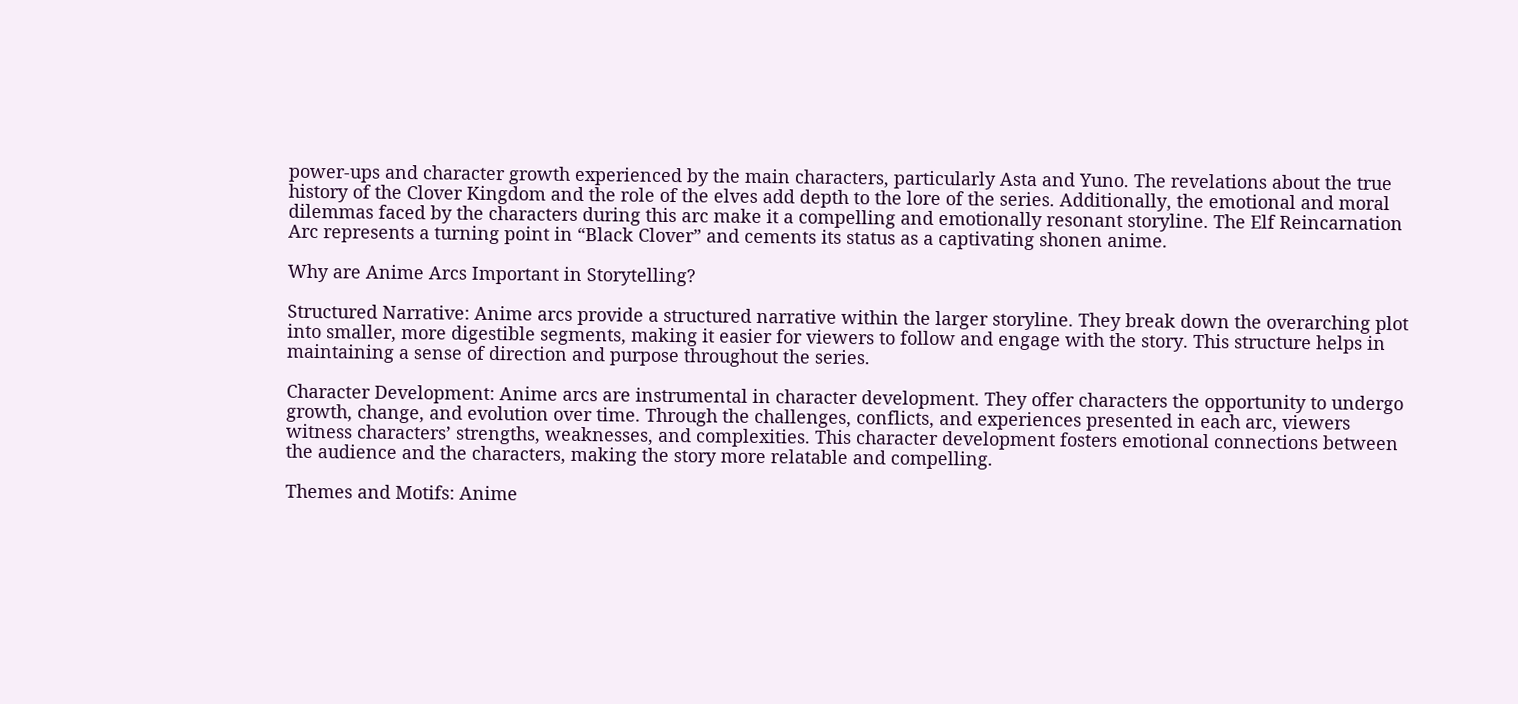power-ups and character growth experienced by the main characters, particularly Asta and Yuno. The revelations about the true history of the Clover Kingdom and the role of the elves add depth to the lore of the series. Additionally, the emotional and moral dilemmas faced by the characters during this arc make it a compelling and emotionally resonant storyline. The Elf Reincarnation Arc represents a turning point in “Black Clover” and cements its status as a captivating shonen anime.

Why are Anime Arcs Important in Storytelling?

Structured Narrative: Anime arcs provide a structured narrative within the larger storyline. They break down the overarching plot into smaller, more digestible segments, making it easier for viewers to follow and engage with the story. This structure helps in maintaining a sense of direction and purpose throughout the series.

Character Development: Anime arcs are instrumental in character development. They offer characters the opportunity to undergo growth, change, and evolution over time. Through the challenges, conflicts, and experiences presented in each arc, viewers witness characters’ strengths, weaknesses, and complexities. This character development fosters emotional connections between the audience and the characters, making the story more relatable and compelling.

Themes and Motifs: Anime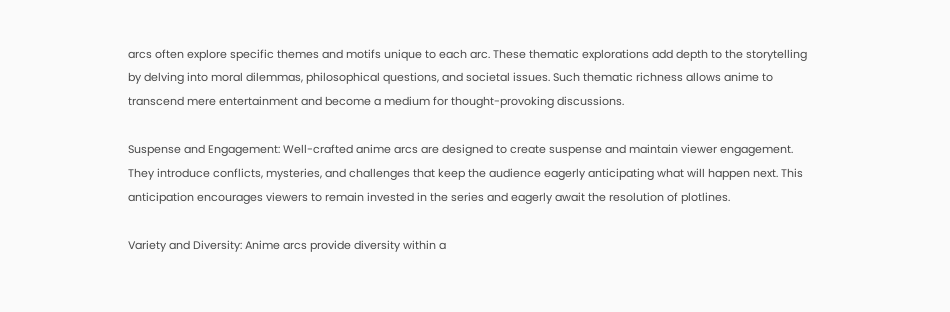arcs often explore specific themes and motifs unique to each arc. These thematic explorations add depth to the storytelling by delving into moral dilemmas, philosophical questions, and societal issues. Such thematic richness allows anime to transcend mere entertainment and become a medium for thought-provoking discussions.

Suspense and Engagement: Well-crafted anime arcs are designed to create suspense and maintain viewer engagement. They introduce conflicts, mysteries, and challenges that keep the audience eagerly anticipating what will happen next. This anticipation encourages viewers to remain invested in the series and eagerly await the resolution of plotlines.

Variety and Diversity: Anime arcs provide diversity within a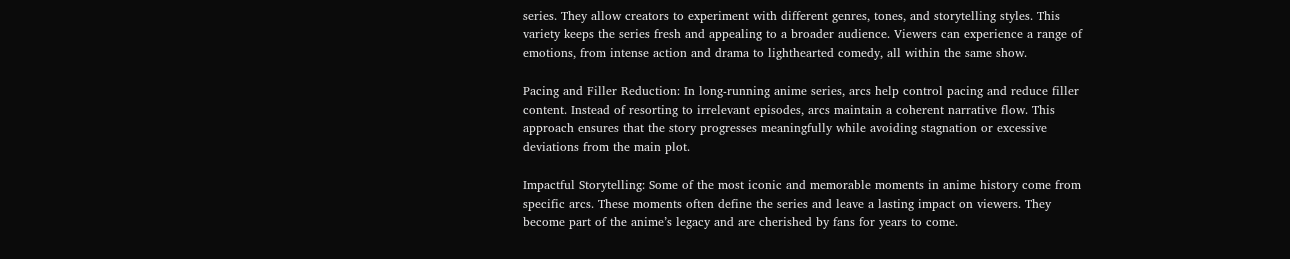series. They allow creators to experiment with different genres, tones, and storytelling styles. This variety keeps the series fresh and appealing to a broader audience. Viewers can experience a range of emotions, from intense action and drama to lighthearted comedy, all within the same show.

Pacing and Filler Reduction: In long-running anime series, arcs help control pacing and reduce filler content. Instead of resorting to irrelevant episodes, arcs maintain a coherent narrative flow. This approach ensures that the story progresses meaningfully while avoiding stagnation or excessive deviations from the main plot.

Impactful Storytelling: Some of the most iconic and memorable moments in anime history come from specific arcs. These moments often define the series and leave a lasting impact on viewers. They become part of the anime’s legacy and are cherished by fans for years to come.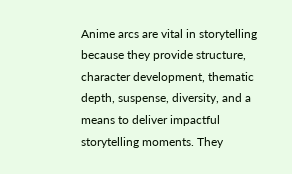Anime arcs are vital in storytelling because they provide structure, character development, thematic depth, suspense, diversity, and a means to deliver impactful storytelling moments. They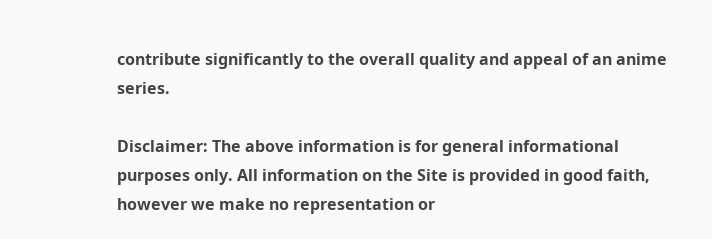contribute significantly to the overall quality and appeal of an anime series.

Disclaimer: The above information is for general informational purposes only. All information on the Site is provided in good faith, however we make no representation or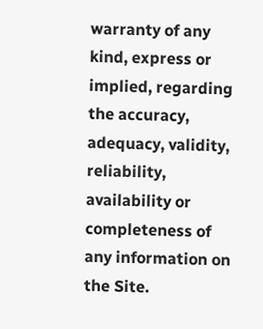warranty of any kind, express or implied, regarding the accuracy, adequacy, validity, reliability, availability or completeness of any information on the Site.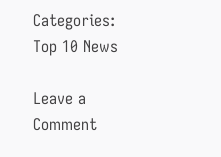Categories: Top 10 News

Leave a Comment